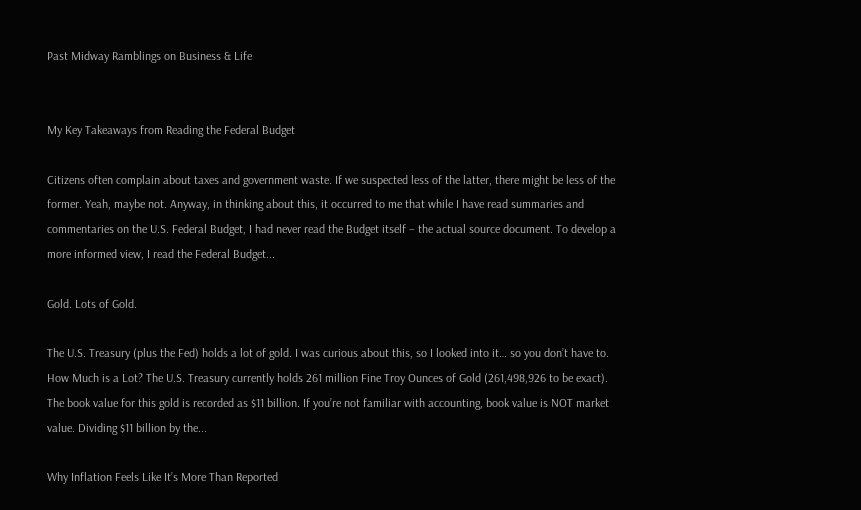Past Midway Ramblings on Business & Life


My Key Takeaways from Reading the Federal Budget

Citizens often complain about taxes and government waste. If we suspected less of the latter, there might be less of the former. Yeah, maybe not. Anyway, in thinking about this, it occurred to me that while I have read summaries and commentaries on the U.S. Federal Budget, I had never read the Budget itself – the actual source document. To develop a more informed view, I read the Federal Budget...

Gold. Lots of Gold.

The U.S. Treasury (plus the Fed) holds a lot of gold. I was curious about this, so I looked into it… so you don’t have to. How Much is a Lot? The U.S. Treasury currently holds 261 million Fine Troy Ounces of Gold (261,498,926 to be exact). The book value for this gold is recorded as $11 billion. If you’re not familiar with accounting, book value is NOT market value. Dividing $11 billion by the...

Why Inflation Feels Like It’s More Than Reported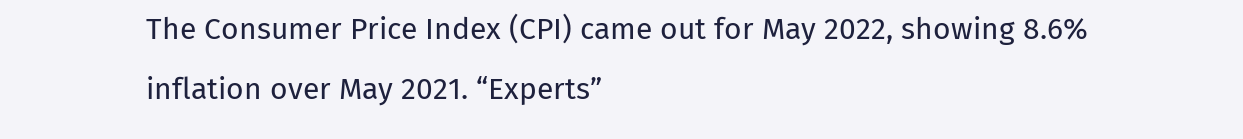The Consumer Price Index (CPI) came out for May 2022, showing 8.6% inflation over May 2021. “Experts”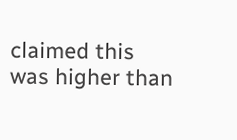claimed this was higher than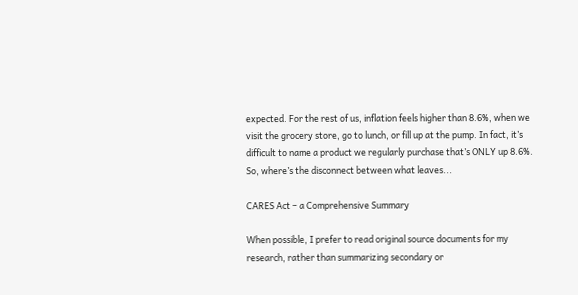expected. For the rest of us, inflation feels higher than 8.6%, when we visit the grocery store, go to lunch, or fill up at the pump. In fact, it’s difficult to name a product we regularly purchase that’s ONLY up 8.6%. So, where’s the disconnect between what leaves...

CARES Act – a Comprehensive Summary

When possible, I prefer to read original source documents for my research, rather than summarizing secondary or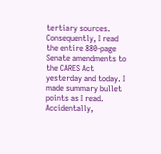tertiary sources. Consequently, I read the entire 880-page Senate amendments to the CARES Act yesterday and today. I made summary bullet points as I read. Accidentally,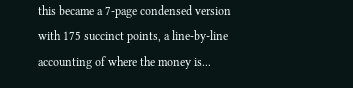this became a 7-page condensed version with 175 succinct points, a line-by-line accounting of where the money is...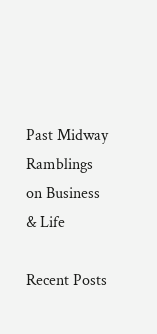Past Midway Ramblings on Business & Life

Recent Posts